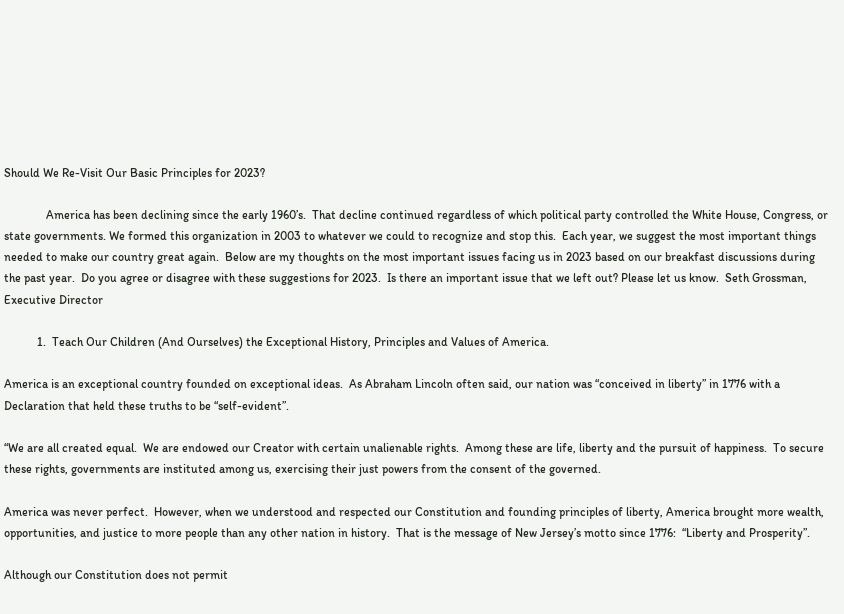Should We Re-Visit Our Basic Principles for 2023?

              America has been declining since the early 1960’s.  That decline continued regardless of which political party controlled the White House, Congress, or state governments. We formed this organization in 2003 to whatever we could to recognize and stop this.  Each year, we suggest the most important things needed to make our country great again.  Below are my thoughts on the most important issues facing us in 2023 based on our breakfast discussions during the past year.  Do you agree or disagree with these suggestions for 2023.  Is there an important issue that we left out? Please let us know.  Seth Grossman, Executive Director

           1.  Teach Our Children (And Ourselves) the Exceptional History, Principles and Values of America.

America is an exceptional country founded on exceptional ideas.  As Abraham Lincoln often said, our nation was “conceived in liberty” in 1776 with a Declaration that held these truths to be “self-evident”.

“We are all created equal.  We are endowed our Creator with certain unalienable rights.  Among these are life, liberty and the pursuit of happiness.  To secure these rights, governments are instituted among us, exercising their just powers from the consent of the governed.

America was never perfect.  However, when we understood and respected our Constitution and founding principles of liberty, America brought more wealth, opportunities, and justice to more people than any other nation in history.  That is the message of New Jersey’s motto since 1776:  “Liberty and Prosperity”.

Although our Constitution does not permit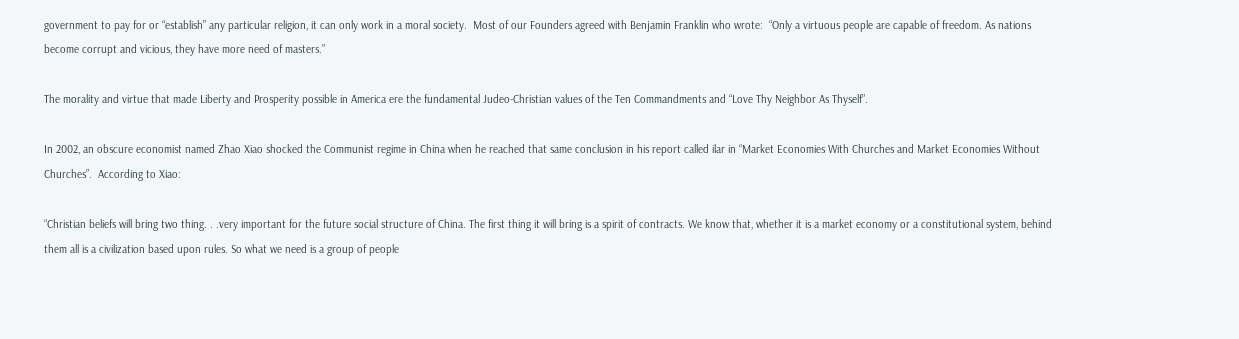government to pay for or “establish” any particular religion, it can only work in a moral society.  Most of our Founders agreed with Benjamin Franklin who wrote:  “Only a virtuous people are capable of freedom. As nations become corrupt and vicious, they have more need of masters.”

The morality and virtue that made Liberty and Prosperity possible in America ere the fundamental Judeo-Christian values of the Ten Commandments and “Love Thy Neighbor As Thyself”.

In 2002, an obscure economist named Zhao Xiao shocked the Communist regime in China when he reached that same conclusion in his report called ilar in “Market Economies With Churches and Market Economies Without Churches”.  According to Xiao:

“Christian beliefs will bring two thing. . .very important for the future social structure of China. The first thing it will bring is a spirit of contracts. We know that, whether it is a market economy or a constitutional system, behind them all is a civilization based upon rules. So what we need is a group of people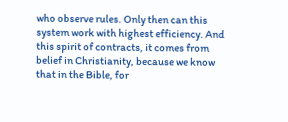who observe rules. Only then can this system work with highest efficiency. And this spirit of contracts, it comes from belief in Christianity, because we know that in the Bible, for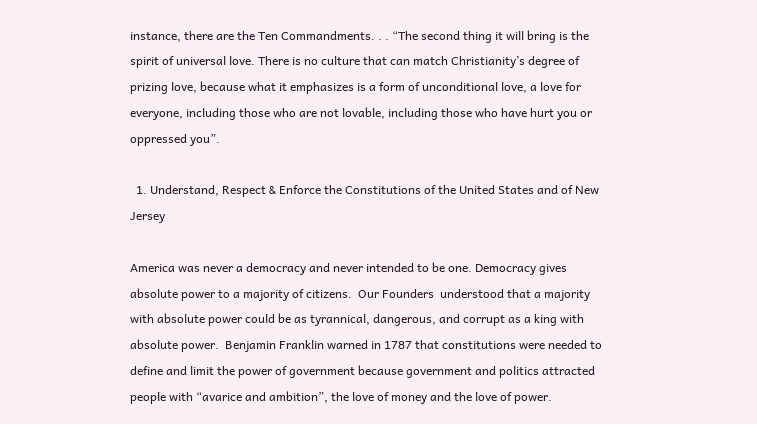instance, there are the Ten Commandments. . . “The second thing it will bring is the spirit of universal love. There is no culture that can match Christianity’s degree of prizing love, because what it emphasizes is a form of unconditional love, a love for everyone, including those who are not lovable, including those who have hurt you or oppressed you”.

  1. Understand, Respect & Enforce the Constitutions of the United States and of New Jersey

America was never a democracy and never intended to be one. Democracy gives absolute power to a majority of citizens.  Our Founders  understood that a majority with absolute power could be as tyrannical, dangerous, and corrupt as a king with absolute power.  Benjamin Franklin warned in 1787 that constitutions were needed to define and limit the power of government because government and politics attracted people with “avarice and ambition”, the love of money and the love of power.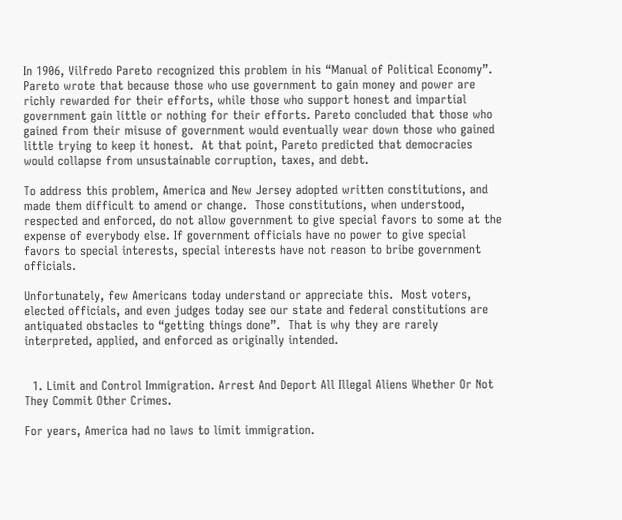In 1906, Vilfredo Pareto recognized this problem in his “Manual of Political Economy”.  Pareto wrote that because those who use government to gain money and power are richly rewarded for their efforts, while those who support honest and impartial government gain little or nothing for their efforts. Pareto concluded that those who gained from their misuse of government would eventually wear down those who gained little trying to keep it honest.  At that point, Pareto predicted that democracies would collapse from unsustainable corruption, taxes, and debt.

To address this problem, America and New Jersey adopted written constitutions, and made them difficult to amend or change.  Those constitutions, when understood, respected and enforced, do not allow government to give special favors to some at the expense of everybody else. If government officials have no power to give special favors to special interests, special interests have not reason to bribe government officials.

Unfortunately, few Americans today understand or appreciate this.  Most voters, elected officials, and even judges today see our state and federal constitutions are antiquated obstacles to “getting things done”.  That is why they are rarely interpreted, applied, and enforced as originally intended.


  1. Limit and Control Immigration. Arrest And Deport All Illegal Aliens Whether Or Not They Commit Other Crimes.

For years, America had no laws to limit immigration.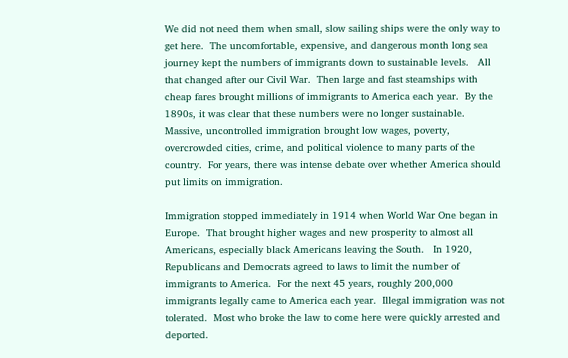We did not need them when small, slow sailing ships were the only way to get here.  The uncomfortable, expensive, and dangerous month long sea journey kept the numbers of immigrants down to sustainable levels.   All that changed after our Civil War.  Then large and fast steamships with cheap fares brought millions of immigrants to America each year.  By the 1890s, it was clear that these numbers were no longer sustainable.  Massive, uncontrolled immigration brought low wages, poverty, overcrowded cities, crime, and political violence to many parts of the country.  For years, there was intense debate over whether America should put limits on immigration.

Immigration stopped immediately in 1914 when World War One began in Europe.  That brought higher wages and new prosperity to almost all Americans, especially black Americans leaving the South.   In 1920, Republicans and Democrats agreed to laws to limit the number of immigrants to America.  For the next 45 years, roughly 200,000 immigrants legally came to America each year.  Illegal immigration was not tolerated.  Most who broke the law to come here were quickly arrested and deported.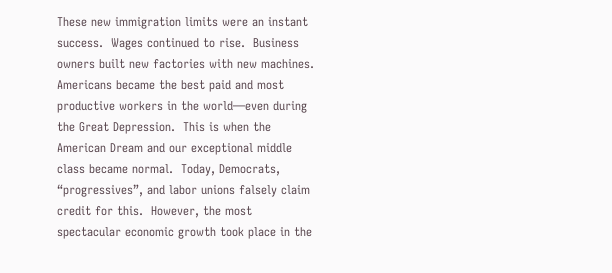These new immigration limits were an instant success.  Wages continued to rise.  Business owners built new factories with new machines.  Americans became the best paid and most productive workers in the world—even during the Great Depression.  This is when the American Dream and our exceptional middle class became normal.  Today, Democrats, “progressives”, and labor unions falsely claim credit for this.  However, the most spectacular economic growth took place in the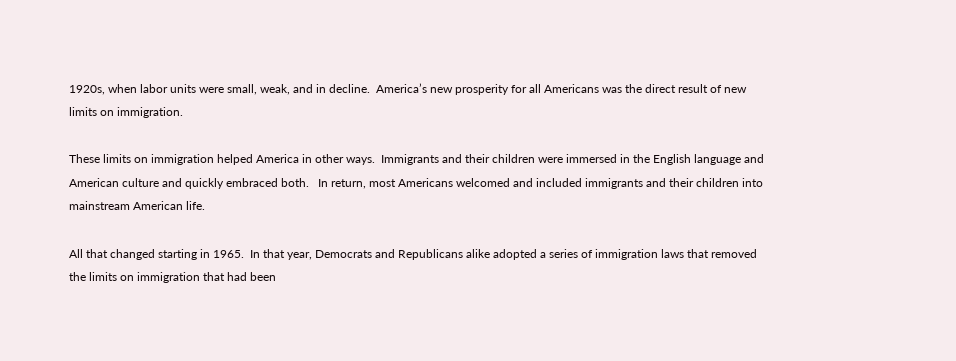1920s, when labor units were small, weak, and in decline.  America’s new prosperity for all Americans was the direct result of new limits on immigration.

These limits on immigration helped America in other ways.  Immigrants and their children were immersed in the English language and American culture and quickly embraced both.   In return, most Americans welcomed and included immigrants and their children into mainstream American life.

All that changed starting in 1965.  In that year, Democrats and Republicans alike adopted a series of immigration laws that removed the limits on immigration that had been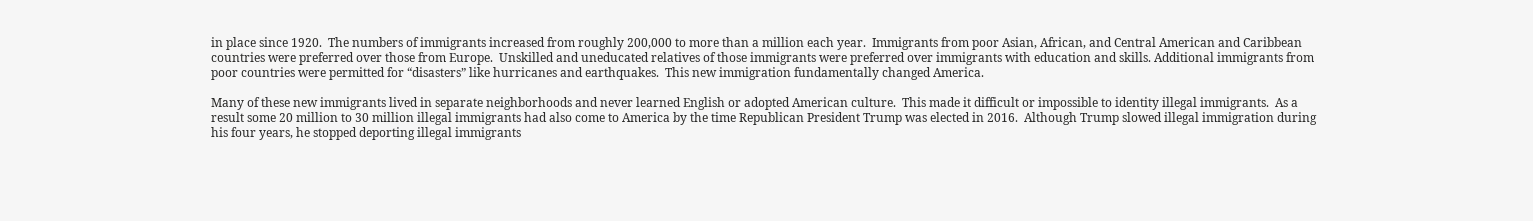in place since 1920.  The numbers of immigrants increased from roughly 200,000 to more than a million each year.  Immigrants from poor Asian, African, and Central American and Caribbean countries were preferred over those from Europe.  Unskilled and uneducated relatives of those immigrants were preferred over immigrants with education and skills. Additional immigrants from poor countries were permitted for “disasters” like hurricanes and earthquakes.  This new immigration fundamentally changed America.

Many of these new immigrants lived in separate neighborhoods and never learned English or adopted American culture.  This made it difficult or impossible to identity illegal immigrants.  As a result some 20 million to 30 million illegal immigrants had also come to America by the time Republican President Trump was elected in 2016.  Although Trump slowed illegal immigration during his four years, he stopped deporting illegal immigrants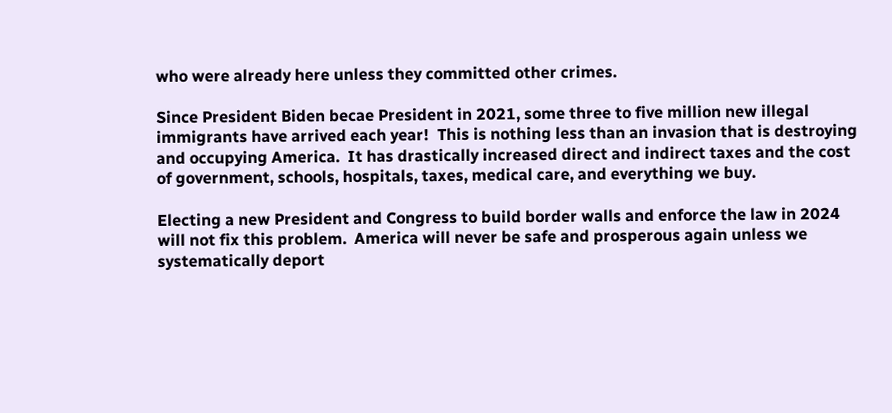who were already here unless they committed other crimes.

Since President Biden becae President in 2021, some three to five million new illegal immigrants have arrived each year!  This is nothing less than an invasion that is destroying and occupying America.  It has drastically increased direct and indirect taxes and the cost of government, schools, hospitals, taxes, medical care, and everything we buy.

Electing a new President and Congress to build border walls and enforce the law in 2024 will not fix this problem.  America will never be safe and prosperous again unless we systematically deport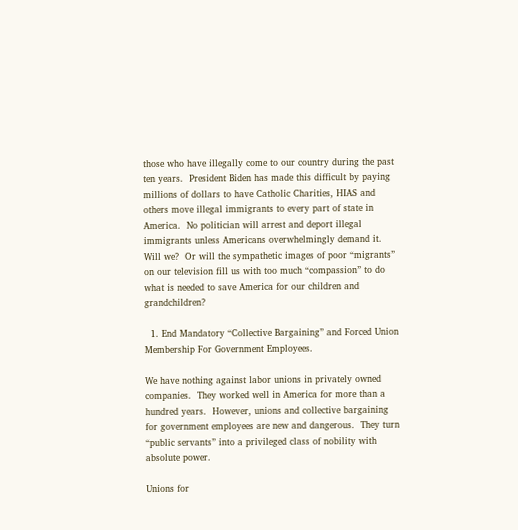those who have illegally come to our country during the past ten years.  President Biden has made this difficult by paying millions of dollars to have Catholic Charities, HIAS and others move illegal immigrants to every part of state in America.  No politician will arrest and deport illegal immigrants unless Americans overwhelmingly demand it.  Will we?  Or will the sympathetic images of poor “migrants” on our television fill us with too much “compassion” to do what is needed to save America for our children and grandchildren?

  1. End Mandatory “Collective Bargaining” and Forced Union Membership For Government Employees.

We have nothing against labor unions in privately owned companies.  They worked well in America for more than a hundred years.  However, unions and collective bargaining for government employees are new and dangerous.  They turn “public servants” into a privileged class of nobility with absolute power.

Unions for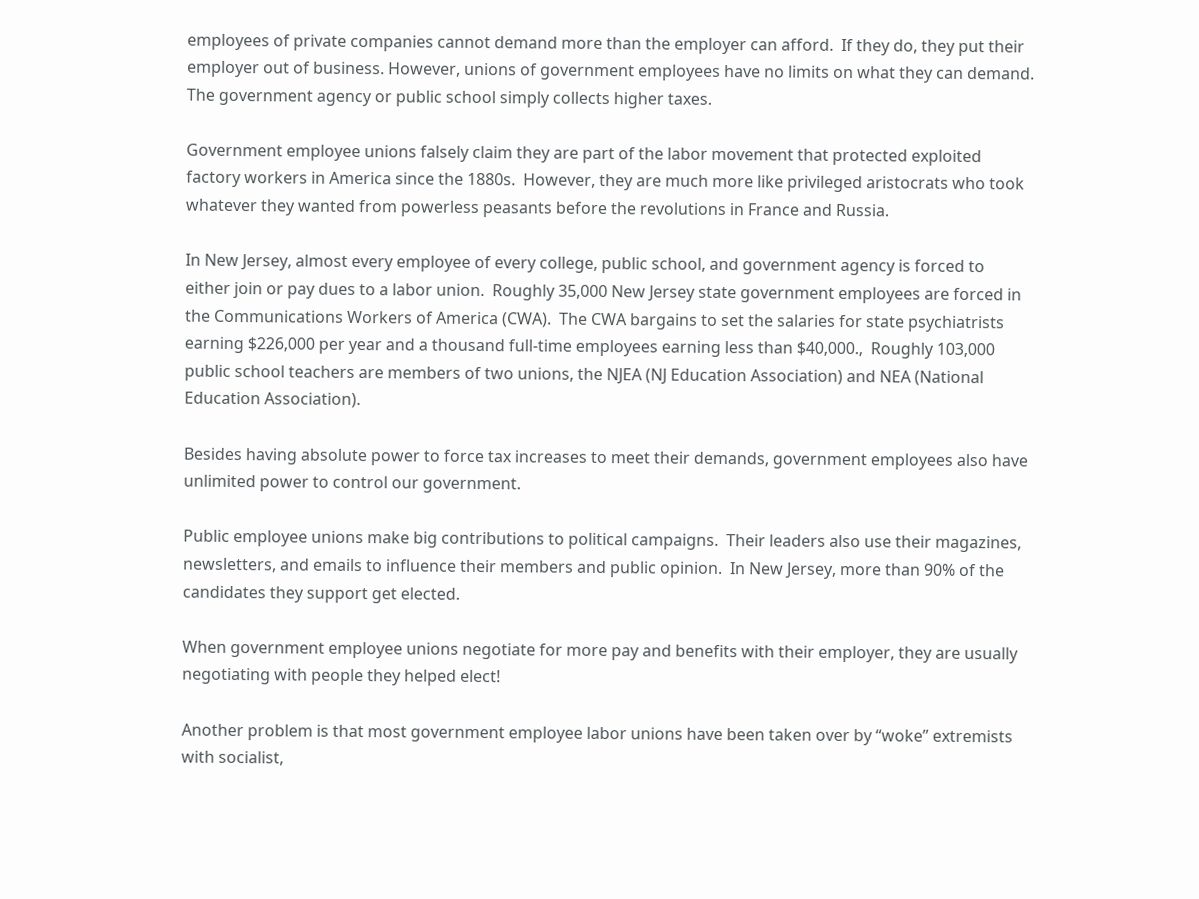employees of private companies cannot demand more than the employer can afford.  If they do, they put their employer out of business. However, unions of government employees have no limits on what they can demand.  The government agency or public school simply collects higher taxes.

Government employee unions falsely claim they are part of the labor movement that protected exploited factory workers in America since the 1880s.  However, they are much more like privileged aristocrats who took whatever they wanted from powerless peasants before the revolutions in France and Russia.

In New Jersey, almost every employee of every college, public school, and government agency is forced to either join or pay dues to a labor union.  Roughly 35,000 New Jersey state government employees are forced in the Communications Workers of America (CWA).  The CWA bargains to set the salaries for state psychiatrists earning $226,000 per year and a thousand full-time employees earning less than $40,000.,  Roughly 103,000 public school teachers are members of two unions, the NJEA (NJ Education Association) and NEA (National Education Association).

Besides having absolute power to force tax increases to meet their demands, government employees also have unlimited power to control our government.

Public employee unions make big contributions to political campaigns.  Their leaders also use their magazines, newsletters, and emails to influence their members and public opinion.  In New Jersey, more than 90% of the candidates they support get elected.

When government employee unions negotiate for more pay and benefits with their employer, they are usually negotiating with people they helped elect!

Another problem is that most government employee labor unions have been taken over by “woke” extremists with socialist,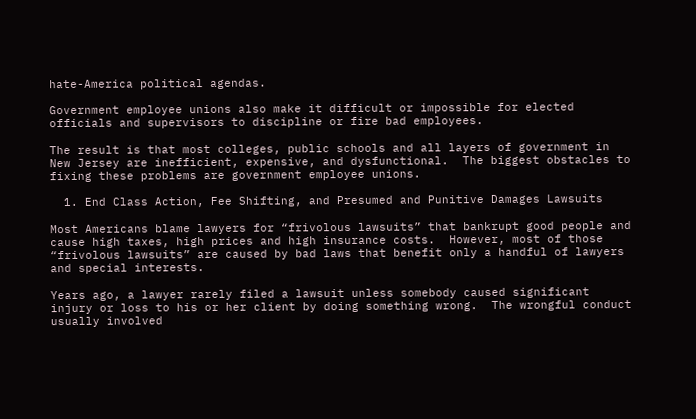hate-America political agendas.

Government employee unions also make it difficult or impossible for elected officials and supervisors to discipline or fire bad employees.

The result is that most colleges, public schools and all layers of government in New Jersey are inefficient, expensive, and dysfunctional.  The biggest obstacles to fixing these problems are government employee unions.

  1. End Class Action, Fee Shifting, and Presumed and Punitive Damages Lawsuits

Most Americans blame lawyers for “frivolous lawsuits” that bankrupt good people and cause high taxes, high prices and high insurance costs.  However, most of those “frivolous lawsuits” are caused by bad laws that benefit only a handful of lawyers and special interests.

Years ago, a lawyer rarely filed a lawsuit unless somebody caused significant injury or loss to his or her client by doing something wrong.  The wrongful conduct usually involved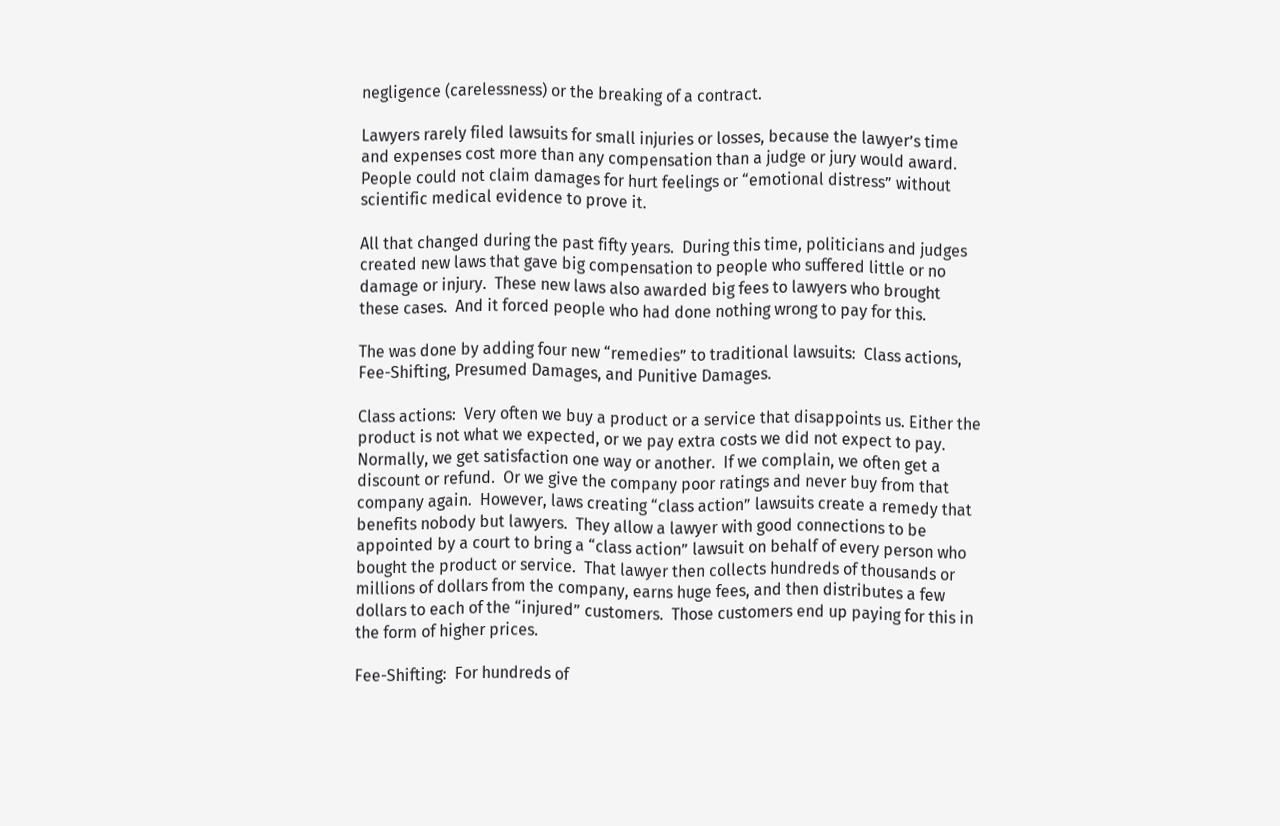negligence (carelessness) or the breaking of a contract.

Lawyers rarely filed lawsuits for small injuries or losses, because the lawyer’s time and expenses cost more than any compensation than a judge or jury would award.  People could not claim damages for hurt feelings or “emotional distress” without scientific medical evidence to prove it.

All that changed during the past fifty years.  During this time, politicians and judges created new laws that gave big compensation to people who suffered little or no damage or injury.  These new laws also awarded big fees to lawyers who brought these cases.  And it forced people who had done nothing wrong to pay for this.

The was done by adding four new “remedies” to traditional lawsuits:  Class actions, Fee-Shifting, Presumed Damages, and Punitive Damages.

Class actions:  Very often we buy a product or a service that disappoints us. Either the product is not what we expected, or we pay extra costs we did not expect to pay.  Normally, we get satisfaction one way or another.  If we complain, we often get a discount or refund.  Or we give the company poor ratings and never buy from that company again.  However, laws creating “class action” lawsuits create a remedy that benefits nobody but lawyers.  They allow a lawyer with good connections to be appointed by a court to bring a “class action” lawsuit on behalf of every person who bought the product or service.  That lawyer then collects hundreds of thousands or millions of dollars from the company, earns huge fees, and then distributes a few dollars to each of the “injured” customers.  Those customers end up paying for this in the form of higher prices.

Fee-Shifting:  For hundreds of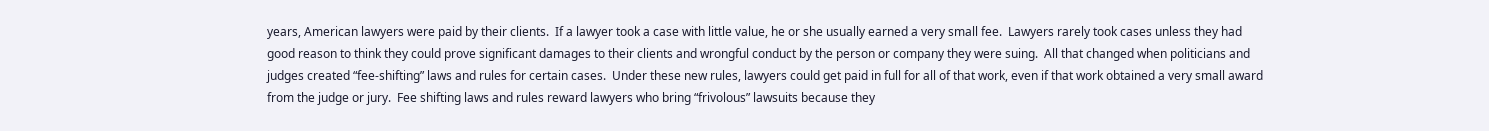years, American lawyers were paid by their clients.  If a lawyer took a case with little value, he or she usually earned a very small fee.  Lawyers rarely took cases unless they had good reason to think they could prove significant damages to their clients and wrongful conduct by the person or company they were suing.  All that changed when politicians and judges created “fee-shifting” laws and rules for certain cases.  Under these new rules, lawyers could get paid in full for all of that work, even if that work obtained a very small award from the judge or jury.  Fee shifting laws and rules reward lawyers who bring “frivolous” lawsuits because they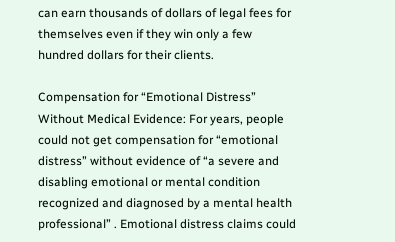can earn thousands of dollars of legal fees for themselves even if they win only a few hundred dollars for their clients.

Compensation for “Emotional Distress” Without Medical Evidence: For years, people could not get compensation for “emotional distress” without evidence of “a severe and disabling emotional or mental condition recognized and diagnosed by a mental health professional” . Emotional distress claims could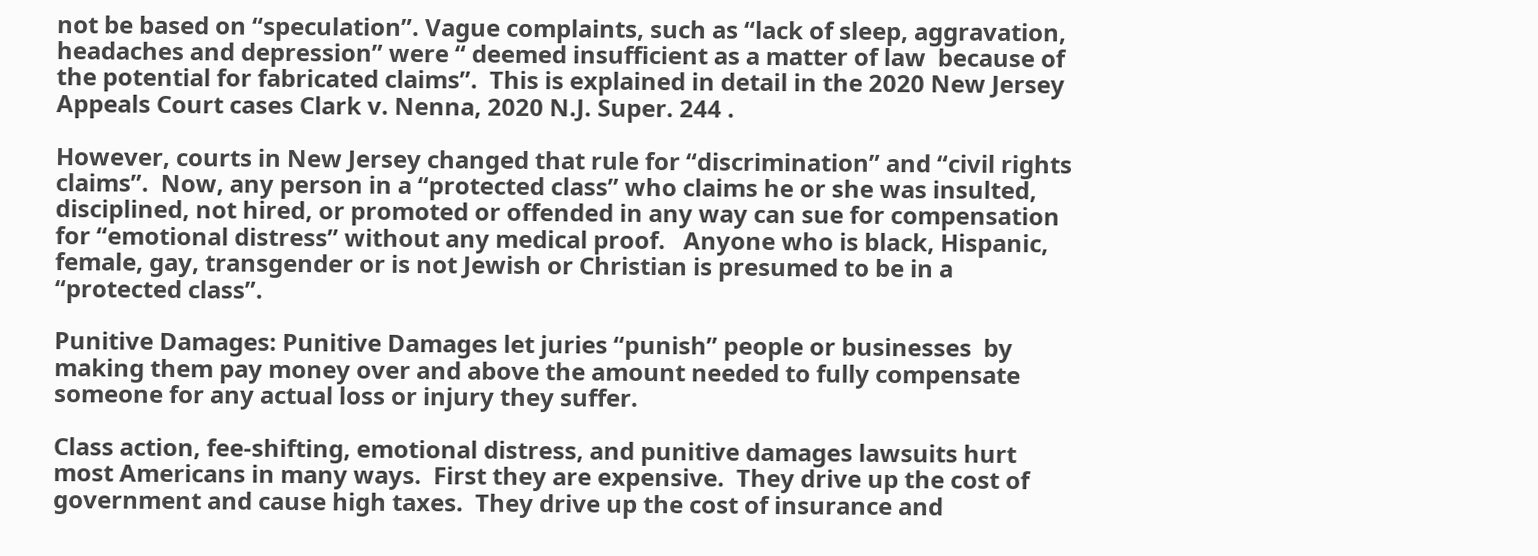not be based on “speculation”. Vague complaints, such as “lack of sleep, aggravation, headaches and depression” were “ deemed insufficient as a matter of law  because of the potential for fabricated claims”.  This is explained in detail in the 2020 New Jersey Appeals Court cases Clark v. Nenna, 2020 N.J. Super. 244 .

However, courts in New Jersey changed that rule for “discrimination” and “civil rights claims”.  Now, any person in a “protected class” who claims he or she was insulted, disciplined, not hired, or promoted or offended in any way can sue for compensation for “emotional distress” without any medical proof.   Anyone who is black, Hispanic, female, gay, transgender or is not Jewish or Christian is presumed to be in a “protected class”.

Punitive Damages: Punitive Damages let juries “punish” people or businesses  by making them pay money over and above the amount needed to fully compensate someone for any actual loss or injury they suffer.

Class action, fee-shifting, emotional distress, and punitive damages lawsuits hurt most Americans in many ways.  First they are expensive.  They drive up the cost of government and cause high taxes.  They drive up the cost of insurance and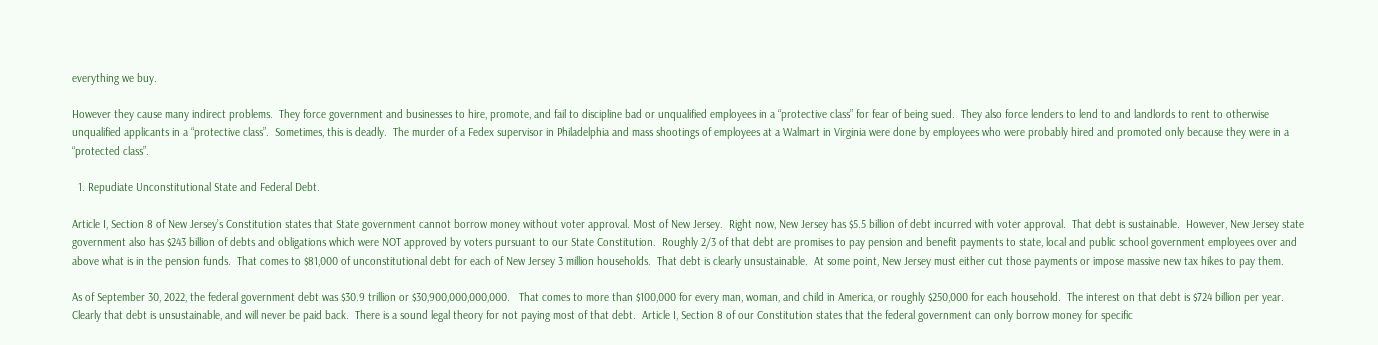everything we buy.

However they cause many indirect problems.  They force government and businesses to hire, promote, and fail to discipline bad or unqualified employees in a “protective class” for fear of being sued.  They also force lenders to lend to and landlords to rent to otherwise unqualified applicants in a “protective class”.  Sometimes, this is deadly.  The murder of a Fedex supervisor in Philadelphia and mass shootings of employees at a Walmart in Virginia were done by employees who were probably hired and promoted only because they were in a “protected class”.

  1. Repudiate Unconstitutional State and Federal Debt.

Article I, Section 8 of New Jersey’s Constitution states that State government cannot borrow money without voter approval. Most of New Jersey.  Right now, New Jersey has $5.5 billion of debt incurred with voter approval.  That debt is sustainable.  However, New Jersey state government also has $243 billion of debts and obligations which were NOT approved by voters pursuant to our State Constitution.  Roughly 2/3 of that debt are promises to pay pension and benefit payments to state, local and public school government employees over and above what is in the pension funds.  That comes to $81,000 of unconstitutional debt for each of New Jersey 3 million households.  That debt is clearly unsustainable.  At some point, New Jersey must either cut those payments or impose massive new tax hikes to pay them.

As of September 30, 2022, the federal government debt was $30.9 trillion or $30,900,000,000,000.   That comes to more than $100,000 for every man, woman, and child in America, or roughly $250,000 for each household.  The interest on that debt is $724 billion per year.  Clearly that debt is unsustainable, and will never be paid back.  There is a sound legal theory for not paying most of that debt.  Article I, Section 8 of our Constitution states that the federal government can only borrow money for specific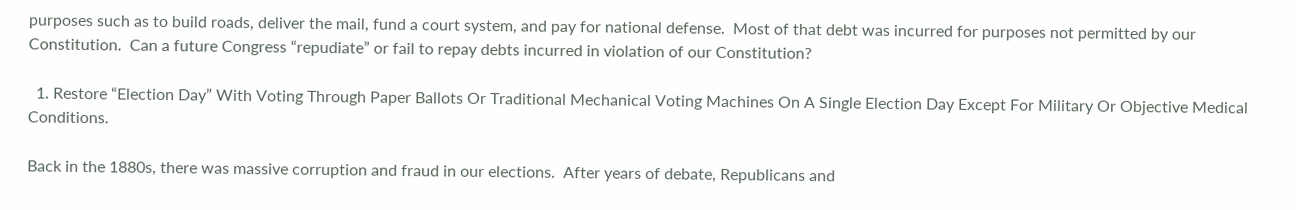purposes such as to build roads, deliver the mail, fund a court system, and pay for national defense.  Most of that debt was incurred for purposes not permitted by our Constitution.  Can a future Congress “repudiate” or fail to repay debts incurred in violation of our Constitution?

  1. Restore “Election Day” With Voting Through Paper Ballots Or Traditional Mechanical Voting Machines On A Single Election Day Except For Military Or Objective Medical Conditions.

Back in the 1880s, there was massive corruption and fraud in our elections.  After years of debate, Republicans and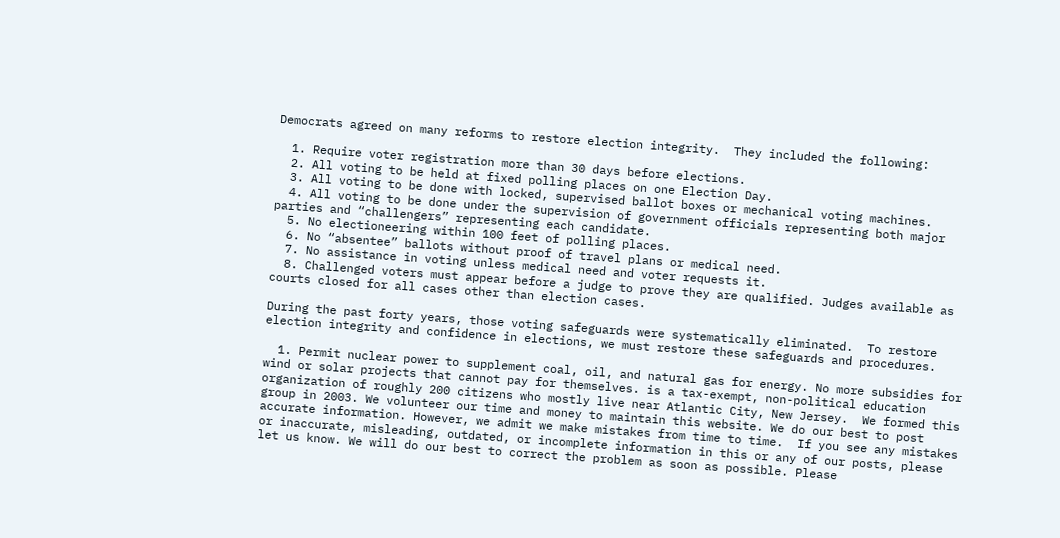Democrats agreed on many reforms to restore election integrity.  They included the following:

  1. Require voter registration more than 30 days before elections.
  2. All voting to be held at fixed polling places on one Election Day.
  3. All voting to be done with locked, supervised ballot boxes or mechanical voting machines.
  4. All voting to be done under the supervision of government officials representing both major parties and “challengers” representing each candidate.
  5. No electioneering within 100 feet of polling places.
  6. No “absentee” ballots without proof of travel plans or medical need.
  7. No assistance in voting unless medical need and voter requests it.
  8. Challenged voters must appear before a judge to prove they are qualified. Judges available as courts closed for all cases other than election cases.

During the past forty years, those voting safeguards were systematically eliminated.  To restore election integrity and confidence in elections, we must restore these safeguards and procedures.

  1. Permit nuclear power to supplement coal, oil, and natural gas for energy. No more subsidies for wind or solar projects that cannot pay for themselves. is a tax-exempt, non-political education organization of roughly 200 citizens who mostly live near Atlantic City, New Jersey.  We formed this group in 2003. We volunteer our time and money to maintain this website. We do our best to post accurate information. However, we admit we make mistakes from time to time.  If you see any mistakes or inaccurate, misleading, outdated, or incomplete information in this or any of our posts, please let us know. We will do our best to correct the problem as soon as possible. Please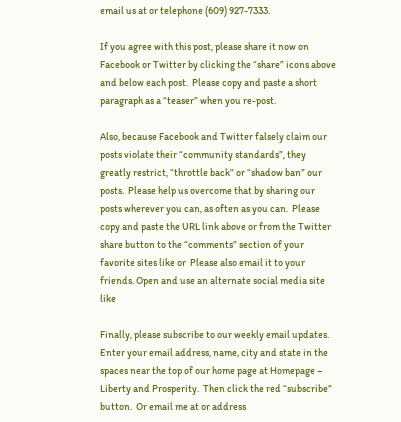email us at or telephone (609) 927-7333.

If you agree with this post, please share it now on Facebook or Twitter by clicking the “share” icons above and below each post.  Please copy and paste a short paragraph as a “teaser” when you re-post.

Also, because Facebook and Twitter falsely claim our posts violate their “community standards”, they greatly restrict, “throttle back” or “shadow ban” our posts.  Please help us overcome that by sharing our posts wherever you can, as often as you can.  Please copy and paste the URL link above or from the Twitter share button to the “comments” section of your favorite sites like or  Please also email it to your friends. Open and use an alternate social media site like

Finally, please subscribe to our weekly email updates.  Enter your email address, name, city and state in the spaces near the top of our home page at Homepage – Liberty and Prosperity.  Then click the red “subscribe” button.  Or email me at or address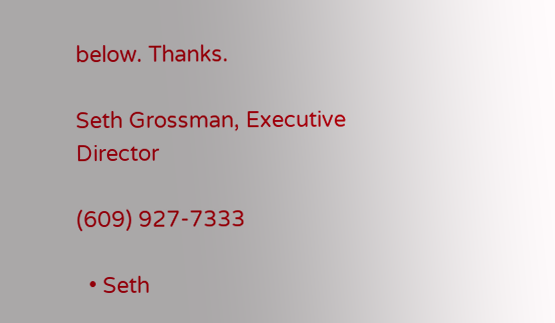below. Thanks.

Seth Grossman, Executive Director

(609) 927-7333

  • Seth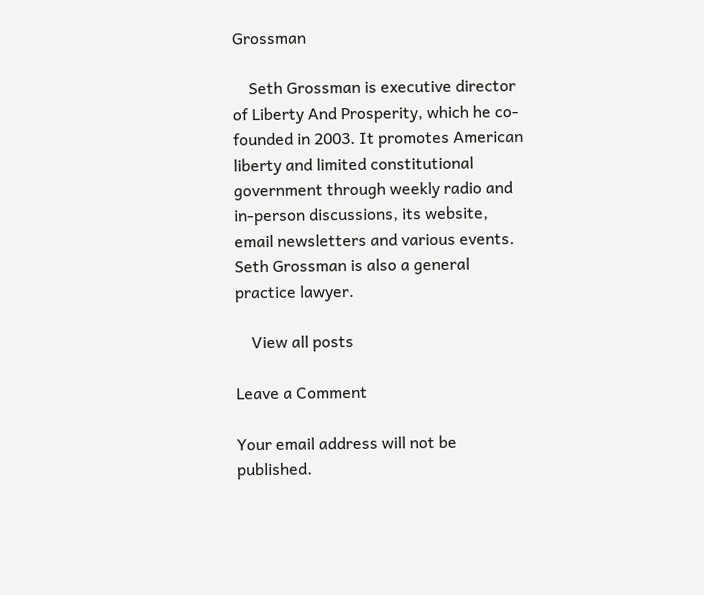Grossman

    Seth Grossman is executive director of Liberty And Prosperity, which he co-founded in 2003. It promotes American liberty and limited constitutional government through weekly radio and in-person discussions, its website, email newsletters and various events. Seth Grossman is also a general practice lawyer.

    View all posts

Leave a Comment

Your email address will not be published.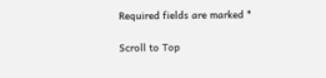Required fields are marked *

Scroll to Top